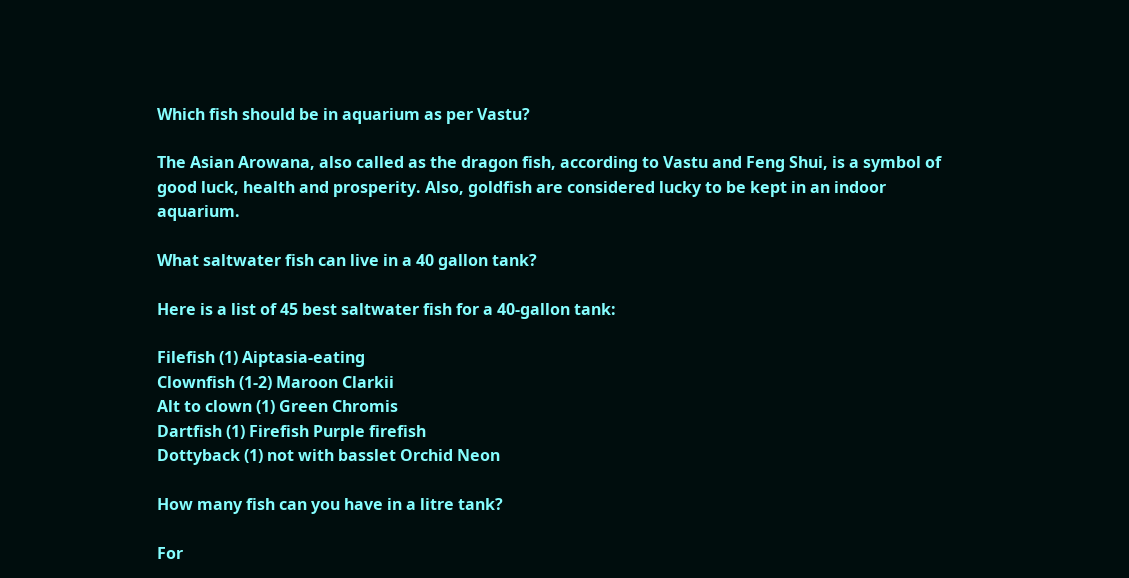Which fish should be in aquarium as per Vastu?

The Asian Arowana, also called as the dragon fish, according to Vastu and Feng Shui, is a symbol of good luck, health and prosperity. Also, goldfish are considered lucky to be kept in an indoor aquarium.

What saltwater fish can live in a 40 gallon tank?

Here is a list of 45 best saltwater fish for a 40-gallon tank:

Filefish (1) Aiptasia-eating
Clownfish (1-2) Maroon Clarkii
Alt to clown (1) Green Chromis
Dartfish (1) Firefish Purple firefish
Dottyback (1) not with basslet Orchid Neon

How many fish can you have in a litre tank?

For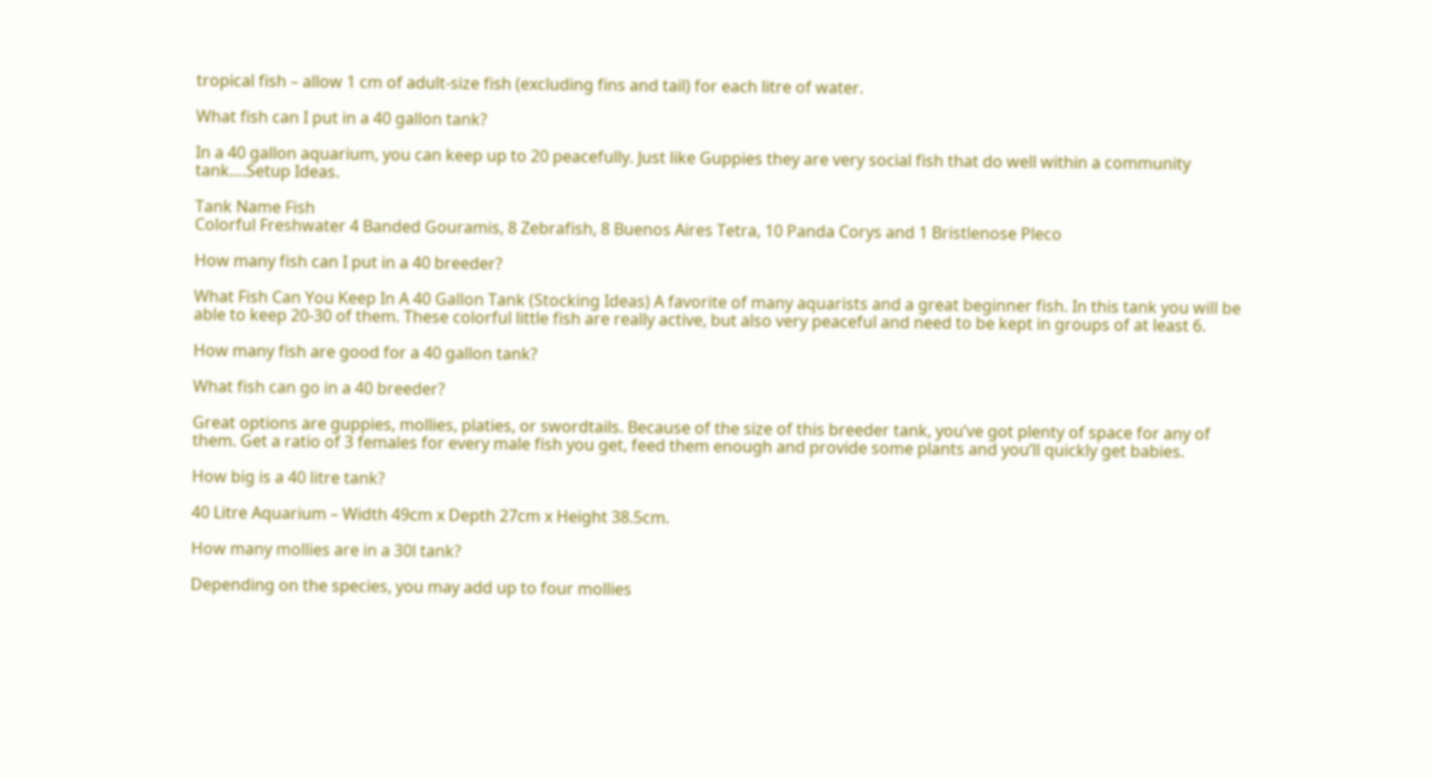tropical fish – allow 1 cm of adult-size fish (excluding fins and tail) for each litre of water.

What fish can I put in a 40 gallon tank?

In a 40 gallon aquarium, you can keep up to 20 peacefully. Just like Guppies they are very social fish that do well within a community tank….Setup Ideas.

Tank Name Fish
Colorful Freshwater 4 Banded Gouramis, 8 Zebrafish, 8 Buenos Aires Tetra, 10 Panda Corys and 1 Bristlenose Pleco

How many fish can I put in a 40 breeder?

What Fish Can You Keep In A 40 Gallon Tank (Stocking Ideas) A favorite of many aquarists and a great beginner fish. In this tank you will be able to keep 20-30 of them. These colorful little fish are really active, but also very peaceful and need to be kept in groups of at least 6.

How many fish are good for a 40 gallon tank?

What fish can go in a 40 breeder?

Great options are guppies, mollies, platies, or swordtails. Because of the size of this breeder tank, you’ve got plenty of space for any of them. Get a ratio of 3 females for every male fish you get, feed them enough and provide some plants and you’ll quickly get babies.

How big is a 40 litre tank?

40 Litre Aquarium – Width 49cm x Depth 27cm x Height 38.5cm.

How many mollies are in a 30l tank?

Depending on the species, you may add up to four mollies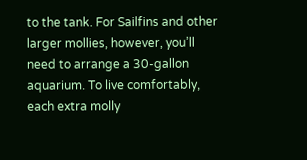to the tank. For Sailfins and other larger mollies, however, you’ll need to arrange a 30-gallon aquarium. To live comfortably, each extra molly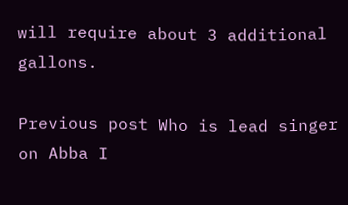will require about 3 additional gallons.

Previous post Who is lead singer on Abba I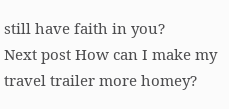still have faith in you?
Next post How can I make my travel trailer more homey?